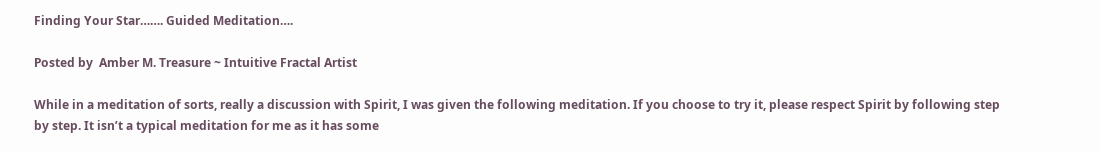Finding Your Star……. Guided Meditation….

Posted by  Amber M. Treasure ~ Intuitive Fractal Artist

While in a meditation of sorts, really a discussion with Spirit, I was given the following meditation. If you choose to try it, please respect Spirit by following step by step. It isn’t a typical meditation for me as it has some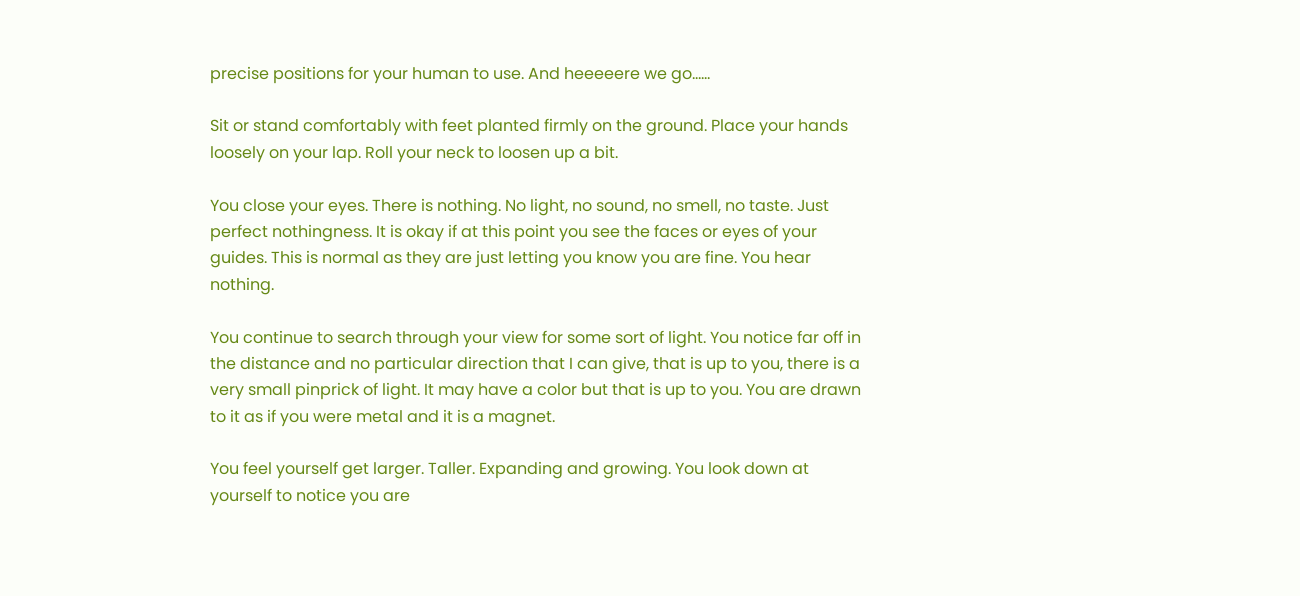precise positions for your human to use. And heeeeere we go……

Sit or stand comfortably with feet planted firmly on the ground. Place your hands loosely on your lap. Roll your neck to loosen up a bit.

You close your eyes. There is nothing. No light, no sound, no smell, no taste. Just perfect nothingness. It is okay if at this point you see the faces or eyes of your guides. This is normal as they are just letting you know you are fine. You hear nothing.

You continue to search through your view for some sort of light. You notice far off in the distance and no particular direction that I can give, that is up to you, there is a very small pinprick of light. It may have a color but that is up to you. You are drawn to it as if you were metal and it is a magnet.

You feel yourself get larger. Taller. Expanding and growing. You look down at yourself to notice you are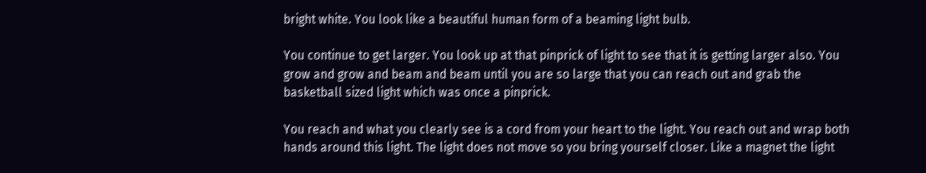bright white. You look like a beautiful human form of a beaming light bulb.

You continue to get larger. You look up at that pinprick of light to see that it is getting larger also. You grow and grow and beam and beam until you are so large that you can reach out and grab the basketball sized light which was once a pinprick.

You reach and what you clearly see is a cord from your heart to the light. You reach out and wrap both hands around this light. The light does not move so you bring yourself closer. Like a magnet the light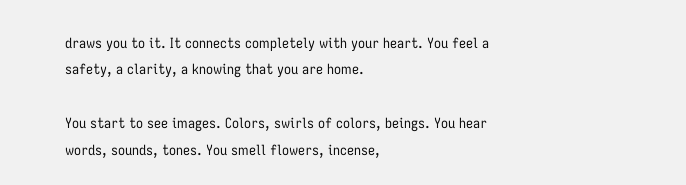draws you to it. It connects completely with your heart. You feel a safety, a clarity, a knowing that you are home.

You start to see images. Colors, swirls of colors, beings. You hear words, sounds, tones. You smell flowers, incense,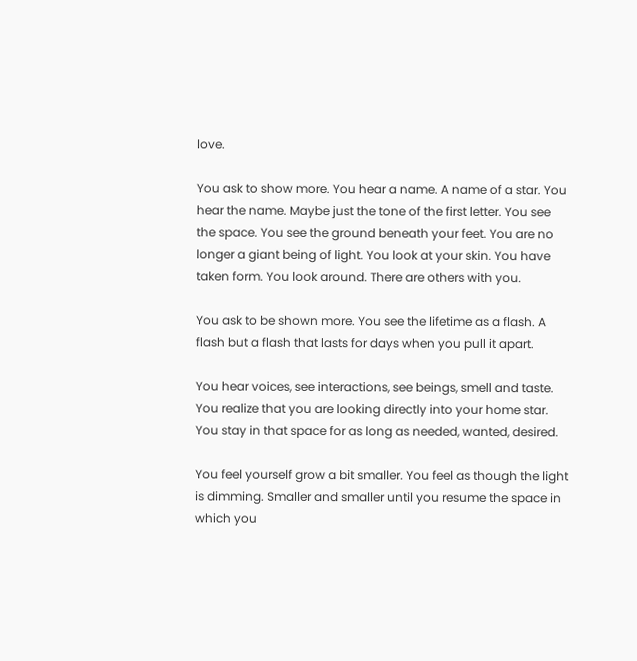love.

You ask to show more. You hear a name. A name of a star. You hear the name. Maybe just the tone of the first letter. You see the space. You see the ground beneath your feet. You are no longer a giant being of light. You look at your skin. You have taken form. You look around. There are others with you.

You ask to be shown more. You see the lifetime as a flash. A flash but a flash that lasts for days when you pull it apart.

You hear voices, see interactions, see beings, smell and taste. You realize that you are looking directly into your home star. You stay in that space for as long as needed, wanted, desired.

You feel yourself grow a bit smaller. You feel as though the light is dimming. Smaller and smaller until you resume the space in which you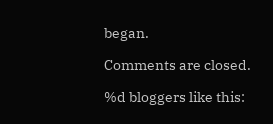began.

Comments are closed.

%d bloggers like this: